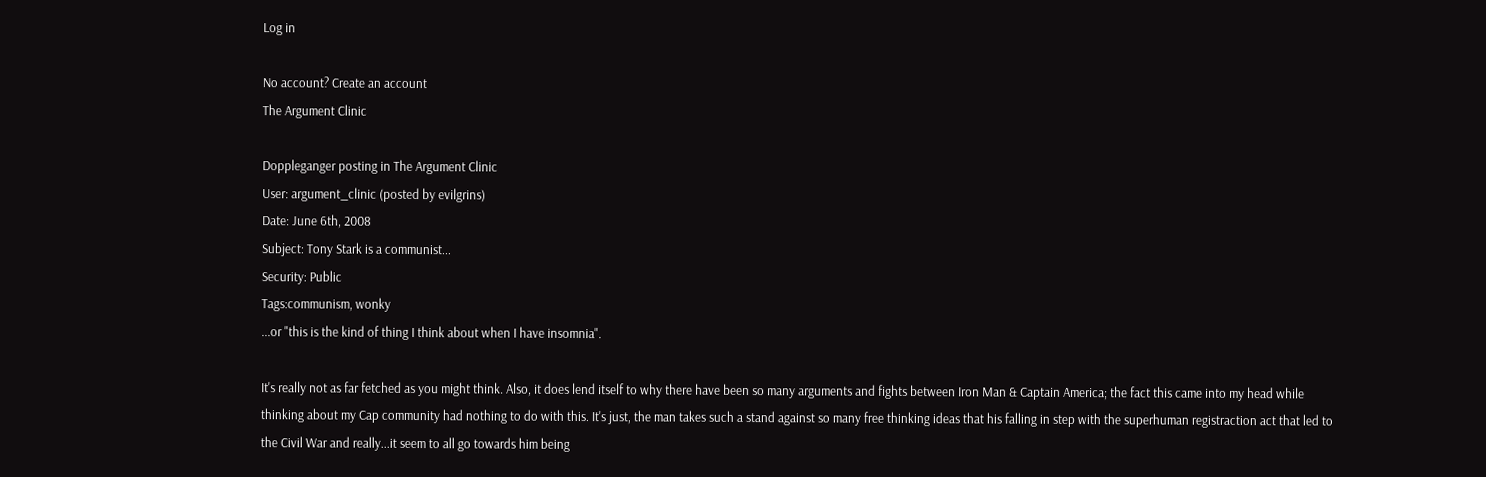Log in

No account? Create an account
The Argument Clinic

Doppleganger posting in The Argument Clinic
User: argument_clinic (posted by evilgrins)
Date: June 6th, 2008
Subject: Tony Stark is a communist...
Security: Public
Tags:communism, wonky
...or "this is the kind of thing I think about when I have insomnia".

It's really not as far fetched as you might think. Also, it does lend itself to why there have been so many arguments and fights between Iron Man & Captain America; the fact this came into my head while thinking about my Cap community had nothing to do with this. It's just, the man takes such a stand against so many free thinking ideas that his falling in step with the superhuman registraction act that led to the Civil War and really...it seem to all go towards him being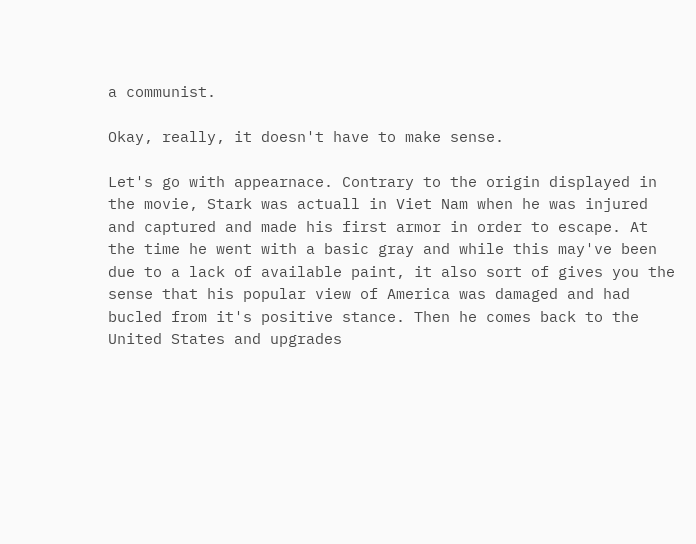a communist.

Okay, really, it doesn't have to make sense.

Let's go with appearnace. Contrary to the origin displayed in the movie, Stark was actuall in Viet Nam when he was injured and captured and made his first armor in order to escape. At the time he went with a basic gray and while this may've been due to a lack of available paint, it also sort of gives you the sense that his popular view of America was damaged and had bucled from it's positive stance. Then he comes back to the United States and upgrades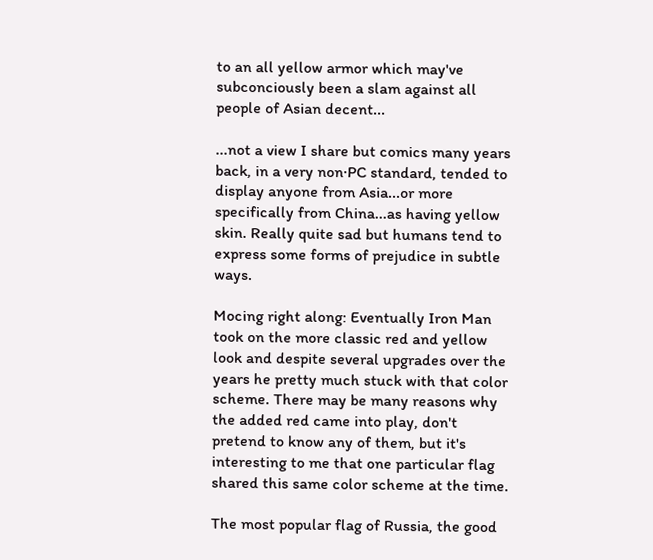to an all yellow armor which may've subconciously been a slam against all people of Asian decent...

...not a view I share but comics many years back, in a very non·PC standard, tended to display anyone from Asia...or more specifically from China...as having yellow skin. Really quite sad but humans tend to express some forms of prejudice in subtle ways.

Mocing right along: Eventually Iron Man took on the more classic red and yellow look and despite several upgrades over the years he pretty much stuck with that color scheme. There may be many reasons why the added red came into play, don't pretend to know any of them, but it's interesting to me that one particular flag shared this same color scheme at the time.

The most popular flag of Russia, the good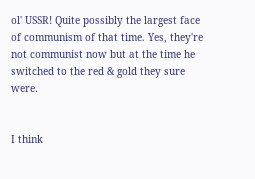ol' USSR! Quite possibly the largest face of communism of that time. Yes, they're not communist now but at the time he switched to the red & gold they sure were.


I think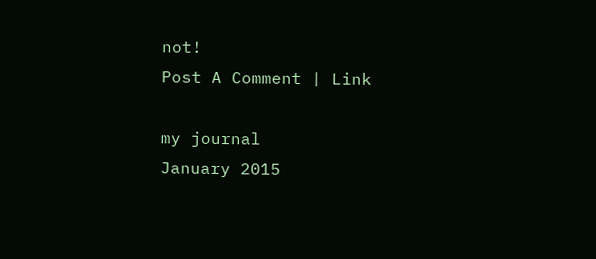not!
Post A Comment | Link

my journal
January 2015